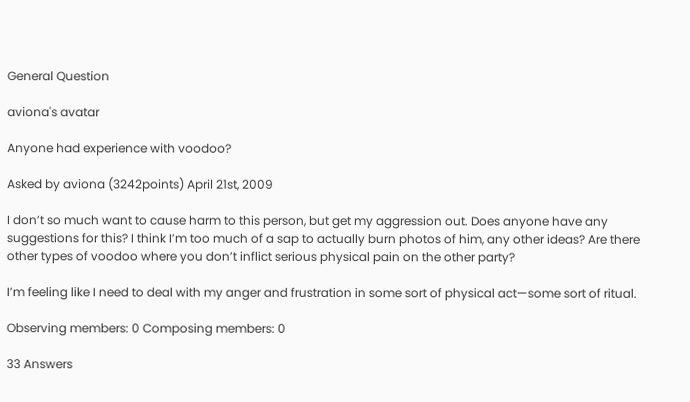General Question

aviona's avatar

Anyone had experience with voodoo?

Asked by aviona (3242points) April 21st, 2009

I don’t so much want to cause harm to this person, but get my aggression out. Does anyone have any suggestions for this? I think I’m too much of a sap to actually burn photos of him, any other ideas? Are there other types of voodoo where you don’t inflict serious physical pain on the other party?

I’m feeling like I need to deal with my anger and frustration in some sort of physical act—some sort of ritual.

Observing members: 0 Composing members: 0

33 Answers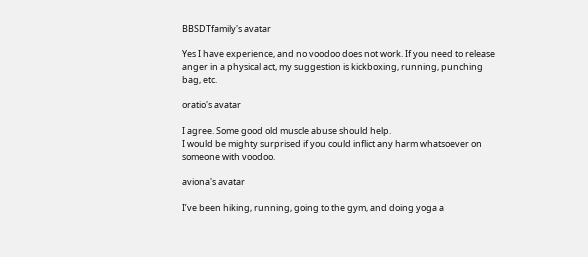BBSDTfamily's avatar

Yes I have experience, and no voodoo does not work. If you need to release anger in a physical act, my suggestion is kickboxing, running, punching bag, etc.

oratio's avatar

I agree. Some good old muscle abuse should help.
I would be mighty surprised if you could inflict any harm whatsoever on someone with voodoo.

aviona's avatar

I’ve been hiking, running, going to the gym, and doing yoga a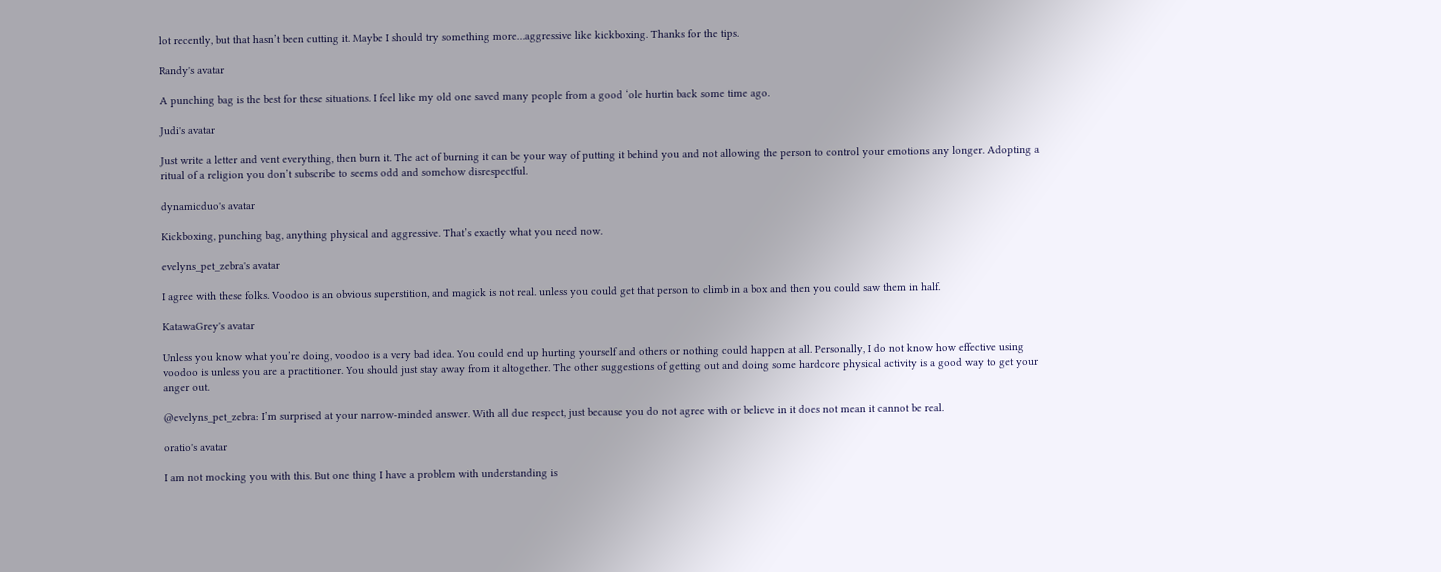lot recently, but that hasn’t been cutting it. Maybe I should try something more…aggressive like kickboxing. Thanks for the tips.

Randy's avatar

A punching bag is the best for these situations. I feel like my old one saved many people from a good ‘ole hurtin back some time ago.

Judi's avatar

Just write a letter and vent everything, then burn it. The act of burning it can be your way of putting it behind you and not allowing the person to control your emotions any longer. Adopting a ritual of a religion you don’t subscribe to seems odd and somehow disrespectful.

dynamicduo's avatar

Kickboxing, punching bag, anything physical and aggressive. That’s exactly what you need now.

evelyns_pet_zebra's avatar

I agree with these folks. Voodoo is an obvious superstition, and magick is not real. unless you could get that person to climb in a box and then you could saw them in half.

KatawaGrey's avatar

Unless you know what you’re doing, voodoo is a very bad idea. You could end up hurting yourself and others or nothing could happen at all. Personally, I do not know how effective using voodoo is unless you are a practitioner. You should just stay away from it altogether. The other suggestions of getting out and doing some hardcore physical activity is a good way to get your anger out.

@evelyns_pet_zebra: I’m surprised at your narrow-minded answer. With all due respect, just because you do not agree with or believe in it does not mean it cannot be real.

oratio's avatar

I am not mocking you with this. But one thing I have a problem with understanding is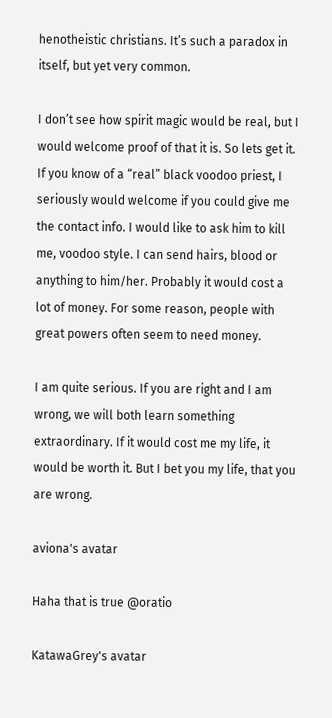henotheistic christians. It’s such a paradox in itself, but yet very common.

I don’t see how spirit magic would be real, but I would welcome proof of that it is. So lets get it. If you know of a “real” black voodoo priest, I seriously would welcome if you could give me the contact info. I would like to ask him to kill me, voodoo style. I can send hairs, blood or anything to him/her. Probably it would cost a lot of money. For some reason, people with great powers often seem to need money.

I am quite serious. If you are right and I am wrong, we will both learn something extraordinary. If it would cost me my life, it would be worth it. But I bet you my life, that you are wrong.

aviona's avatar

Haha that is true @oratio

KatawaGrey's avatar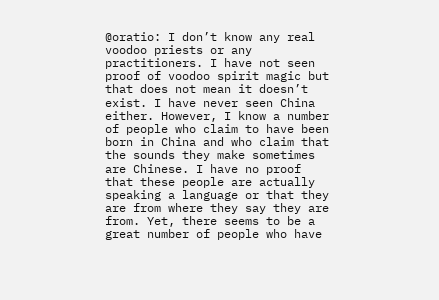@oratio: I don’t know any real voodoo priests or any practitioners. I have not seen proof of voodoo spirit magic but that does not mean it doesn’t exist. I have never seen China either. However, I know a number of people who claim to have been born in China and who claim that the sounds they make sometimes are Chinese. I have no proof that these people are actually speaking a language or that they are from where they say they are from. Yet, there seems to be a great number of people who have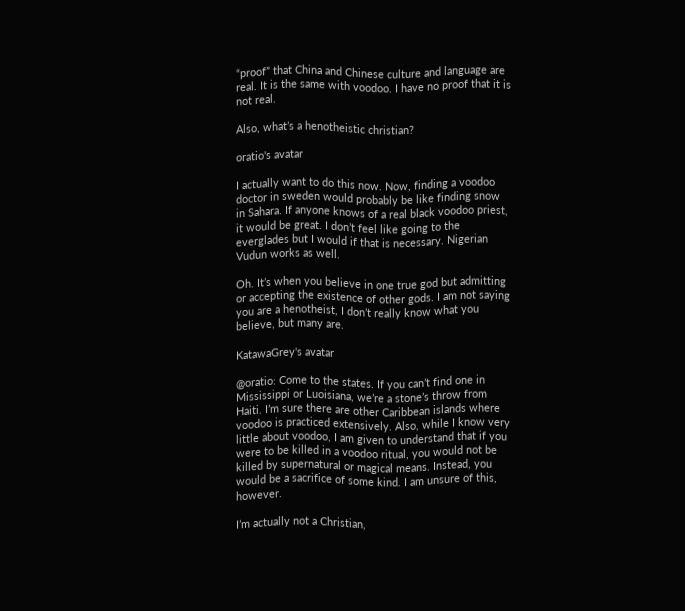“proof” that China and Chinese culture and language are real. It is the same with voodoo. I have no proof that it is not real.

Also, what’s a henotheistic christian?

oratio's avatar

I actually want to do this now. Now, finding a voodoo doctor in sweden would probably be like finding snow in Sahara. If anyone knows of a real black voodoo priest, it would be great. I don’t feel like going to the everglades but I would if that is necessary. Nigerian Vudun works as well.

Oh. It’s when you believe in one true god but admitting or accepting the existence of other gods. I am not saying you are a henotheist, I don’t really know what you believe, but many are.

KatawaGrey's avatar

@oratio: Come to the states. If you can’t find one in Mississippi or Luoisiana, we’re a stone’s throw from Haiti. I’m sure there are other Caribbean islands where voodoo is practiced extensively. Also, while I know very little about voodoo, I am given to understand that if you were to be killed in a voodoo ritual, you would not be killed by supernatural or magical means. Instead, you would be a sacrifice of some kind. I am unsure of this, however.

I’m actually not a Christian,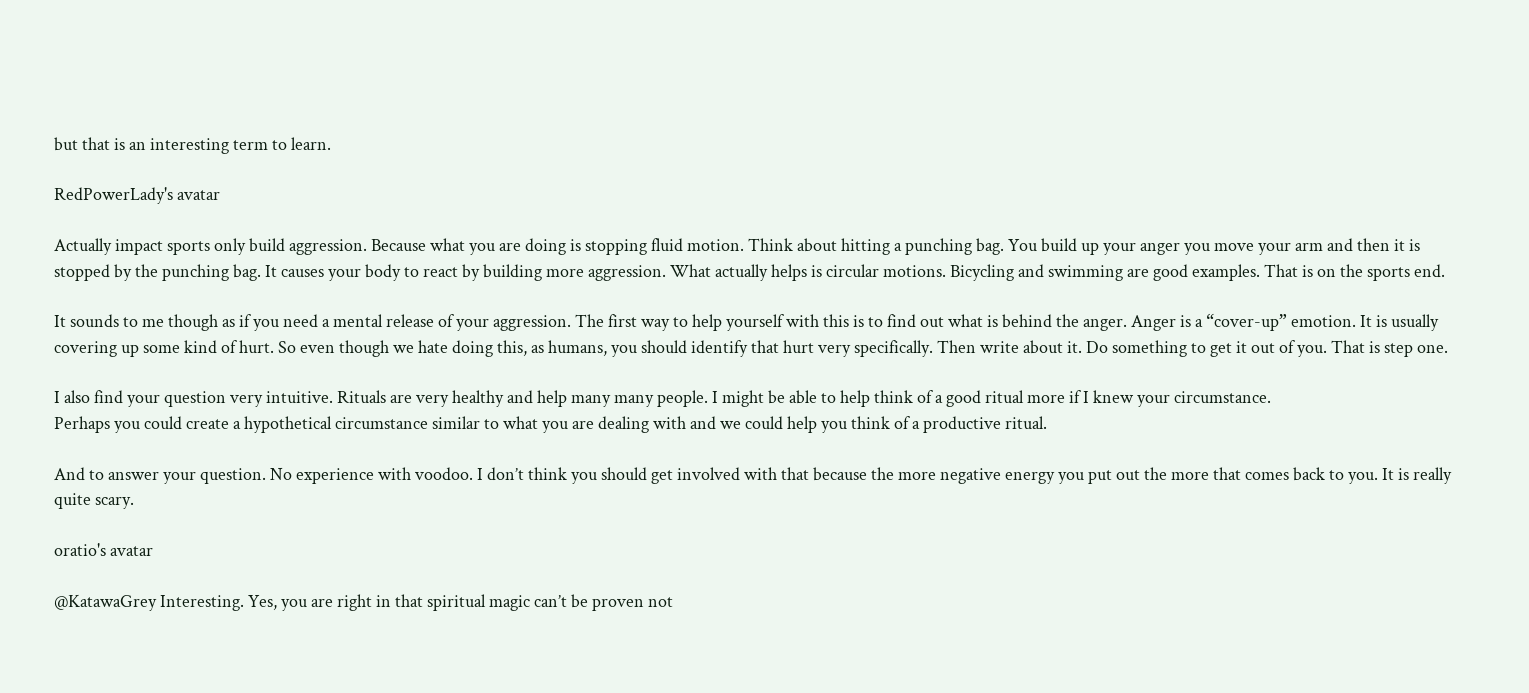but that is an interesting term to learn.

RedPowerLady's avatar

Actually impact sports only build aggression. Because what you are doing is stopping fluid motion. Think about hitting a punching bag. You build up your anger you move your arm and then it is stopped by the punching bag. It causes your body to react by building more aggression. What actually helps is circular motions. Bicycling and swimming are good examples. That is on the sports end.

It sounds to me though as if you need a mental release of your aggression. The first way to help yourself with this is to find out what is behind the anger. Anger is a “cover-up” emotion. It is usually covering up some kind of hurt. So even though we hate doing this, as humans, you should identify that hurt very specifically. Then write about it. Do something to get it out of you. That is step one.

I also find your question very intuitive. Rituals are very healthy and help many many people. I might be able to help think of a good ritual more if I knew your circumstance.
Perhaps you could create a hypothetical circumstance similar to what you are dealing with and we could help you think of a productive ritual.

And to answer your question. No experience with voodoo. I don’t think you should get involved with that because the more negative energy you put out the more that comes back to you. It is really quite scary.

oratio's avatar

@KatawaGrey Interesting. Yes, you are right in that spiritual magic can’t be proven not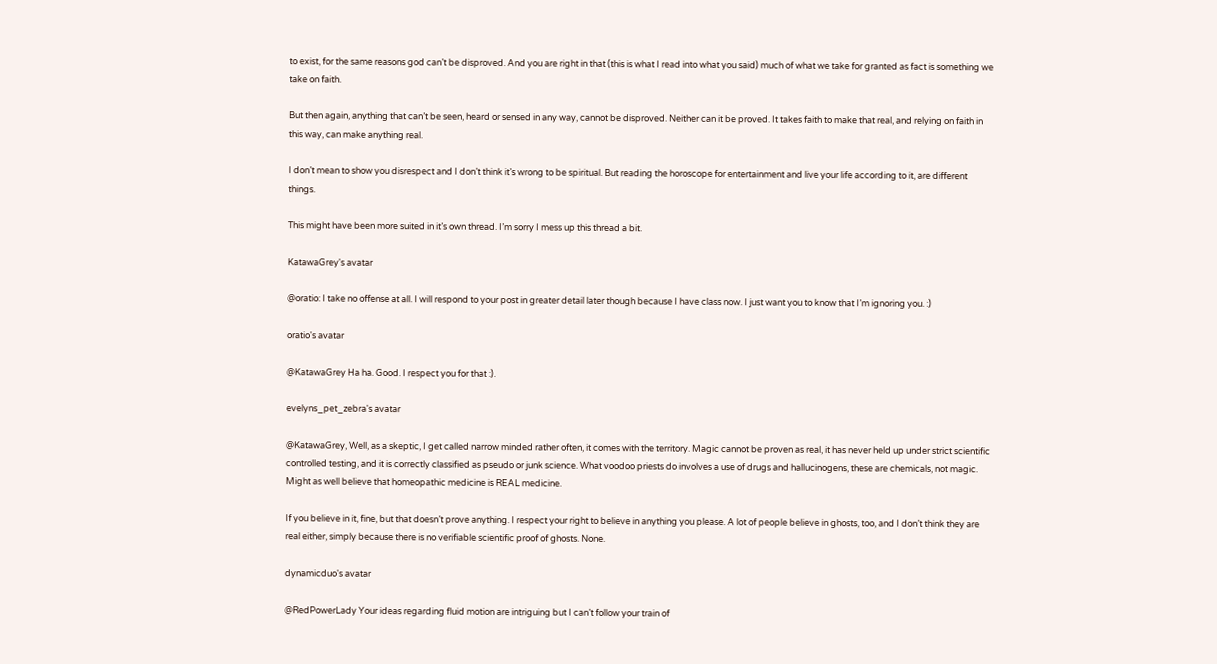to exist, for the same reasons god can’t be disproved. And you are right in that (this is what I read into what you said) much of what we take for granted as fact is something we take on faith.

But then again, anything that can’t be seen, heard or sensed in any way, cannot be disproved. Neither can it be proved. It takes faith to make that real, and relying on faith in this way, can make anything real.

I don’t mean to show you disrespect and I don’t think it’s wrong to be spiritual. But reading the horoscope for entertainment and live your life according to it, are different things.

This might have been more suited in it’s own thread. I’m sorry I mess up this thread a bit.

KatawaGrey's avatar

@oratio: I take no offense at all. I will respond to your post in greater detail later though because I have class now. I just want you to know that I’m ignoring you. :)

oratio's avatar

@KatawaGrey Ha ha. Good. I respect you for that :).

evelyns_pet_zebra's avatar

@KatawaGrey, Well, as a skeptic, I get called narrow minded rather often, it comes with the territory. Magic cannot be proven as real, it has never held up under strict scientific controlled testing, and it is correctly classified as pseudo or junk science. What voodoo priests do involves a use of drugs and hallucinogens, these are chemicals, not magic. Might as well believe that homeopathic medicine is REAL medicine.

If you believe in it, fine, but that doesn’t prove anything. I respect your right to believe in anything you please. A lot of people believe in ghosts, too, and I don’t think they are real either, simply because there is no verifiable scientific proof of ghosts. None.

dynamicduo's avatar

@RedPowerLady Your ideas regarding fluid motion are intriguing but I can’t follow your train of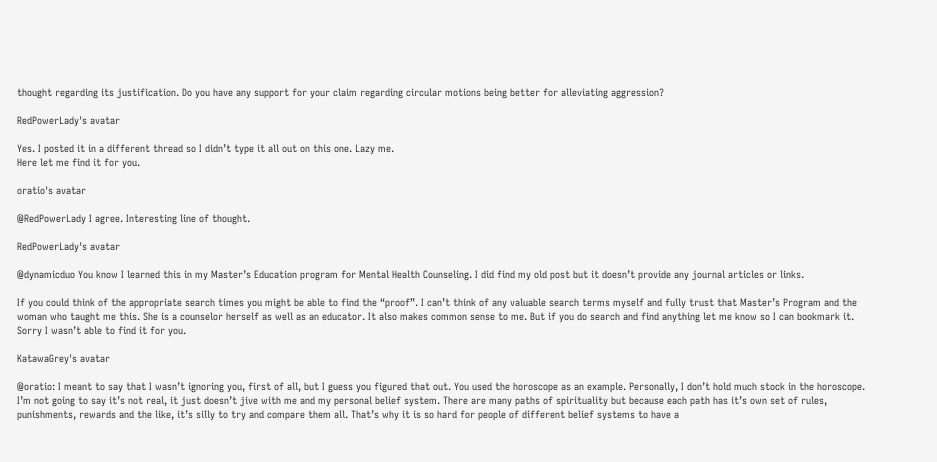thought regarding its justification. Do you have any support for your claim regarding circular motions being better for alleviating aggression?

RedPowerLady's avatar

Yes. I posted it in a different thread so I didn’t type it all out on this one. Lazy me.
Here let me find it for you.

oratio's avatar

@RedPowerLady I agree. Interesting line of thought.

RedPowerLady's avatar

@dynamicduo You know I learned this in my Master’s Education program for Mental Health Counseling. I did find my old post but it doesn’t provide any journal articles or links.

If you could think of the appropriate search times you might be able to find the “proof”. I can’t think of any valuable search terms myself and fully trust that Master’s Program and the woman who taught me this. She is a counselor herself as well as an educator. It also makes common sense to me. But if you do search and find anything let me know so I can bookmark it. Sorry I wasn’t able to find it for you.

KatawaGrey's avatar

@oratio: I meant to say that I wasn’t ignoring you, first of all, but I guess you figured that out. You used the horoscope as an example. Personally, I don’t hold much stock in the horoscope. I’m not going to say it’s not real, it just doesn’t jive with me and my personal belief system. There are many paths of spirituality but because each path has it’s own set of rules, punishments, rewards and the like, it’s silly to try and compare them all. That’s why it is so hard for people of different belief systems to have a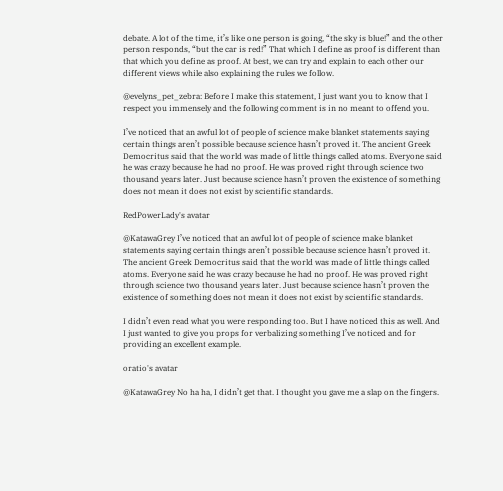debate. A lot of the time, it’s like one person is going, “the sky is blue!” and the other person responds, “but the car is red!” That which I define as proof is different than that which you define as proof. At best, we can try and explain to each other our different views while also explaining the rules we follow.

@evelyns_pet_zebra: Before I make this statement, I just want you to know that I respect you immensely and the following comment is in no meant to offend you.

I’ve noticed that an awful lot of people of science make blanket statements saying certain things aren’t possible because science hasn’t proved it. The ancient Greek Democritus said that the world was made of little things called atoms. Everyone said he was crazy because he had no proof. He was proved right through science two thousand years later. Just because science hasn’t proven the existence of something does not mean it does not exist by scientific standards.

RedPowerLady's avatar

@KatawaGrey I’ve noticed that an awful lot of people of science make blanket statements saying certain things aren’t possible because science hasn’t proved it. The ancient Greek Democritus said that the world was made of little things called atoms. Everyone said he was crazy because he had no proof. He was proved right through science two thousand years later. Just because science hasn’t proven the existence of something does not mean it does not exist by scientific standards.

I didn’t even read what you were responding too. But I have noticed this as well. And I just wanted to give you props for verbalizing something I’ve noticed and for providing an excellent example.

oratio's avatar

@KatawaGrey No ha ha, I didn’t get that. I thought you gave me a slap on the fingers.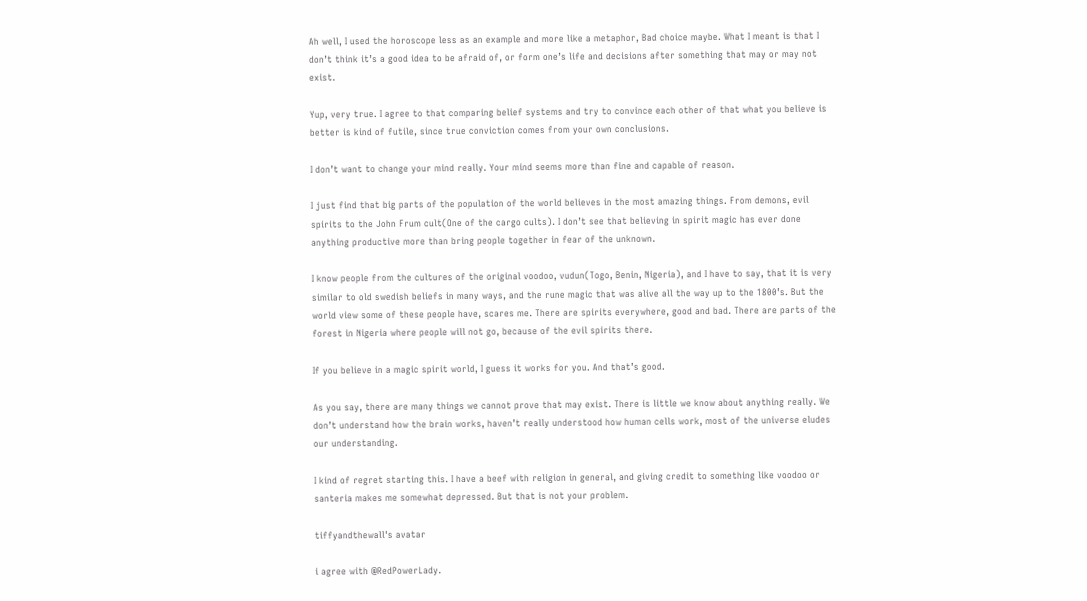Ah well, I used the horoscope less as an example and more like a metaphor, Bad choice maybe. What I meant is that I don’t think it’s a good idea to be afraid of, or form one’s life and decisions after something that may or may not exist.

Yup, very true. I agree to that comparing belief systems and try to convince each other of that what you believe is better is kind of futile, since true conviction comes from your own conclusions.

I don’t want to change your mind really. Your mind seems more than fine and capable of reason.

I just find that big parts of the population of the world believes in the most amazing things. From demons, evil spirits to the John Frum cult(One of the cargo cults). I don’t see that believing in spirit magic has ever done anything productive more than bring people together in fear of the unknown.

I know people from the cultures of the original voodoo, vudun(Togo, Benin, Nigeria), and I have to say, that it is very similar to old swedish beliefs in many ways, and the rune magic that was alive all the way up to the 1800’s. But the world view some of these people have, scares me. There are spirits everywhere, good and bad. There are parts of the forest in Nigeria where people will not go, because of the evil spirits there.

If you believe in a magic spirit world, I guess it works for you. And that’s good.

As you say, there are many things we cannot prove that may exist. There is little we know about anything really. We don’t understand how the brain works, haven’t really understood how human cells work, most of the universe eludes our understanding.

I kind of regret starting this. I have a beef with religion in general, and giving credit to something like voodoo or santeria makes me somewhat depressed. But that is not your problem.

tiffyandthewall's avatar

i agree with @RedPowerLady.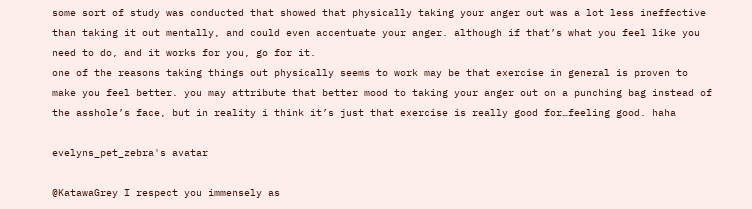some sort of study was conducted that showed that physically taking your anger out was a lot less ineffective than taking it out mentally, and could even accentuate your anger. although if that’s what you feel like you need to do, and it works for you, go for it.
one of the reasons taking things out physically seems to work may be that exercise in general is proven to make you feel better. you may attribute that better mood to taking your anger out on a punching bag instead of the asshole’s face, but in reality i think it’s just that exercise is really good for…feeling good. haha

evelyns_pet_zebra's avatar

@KatawaGrey I respect you immensely as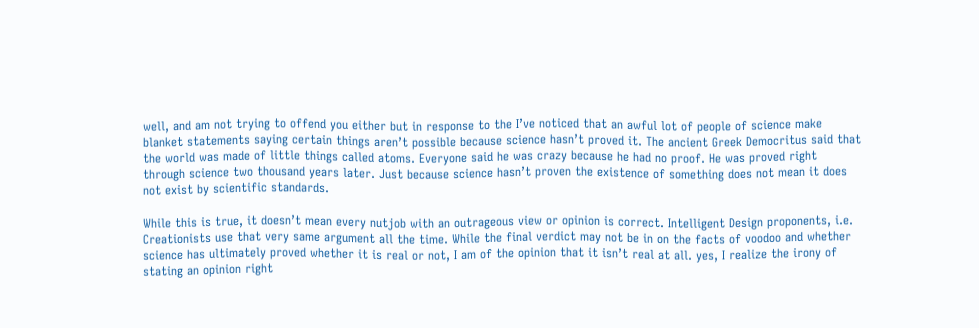well, and am not trying to offend you either but in response to the I’ve noticed that an awful lot of people of science make blanket statements saying certain things aren’t possible because science hasn’t proved it. The ancient Greek Democritus said that the world was made of little things called atoms. Everyone said he was crazy because he had no proof. He was proved right through science two thousand years later. Just because science hasn’t proven the existence of something does not mean it does not exist by scientific standards.

While this is true, it doesn’t mean every nutjob with an outrageous view or opinion is correct. Intelligent Design proponents, i.e. Creationists use that very same argument all the time. While the final verdict may not be in on the facts of voodoo and whether science has ultimately proved whether it is real or not, I am of the opinion that it isn’t real at all. yes, I realize the irony of stating an opinion right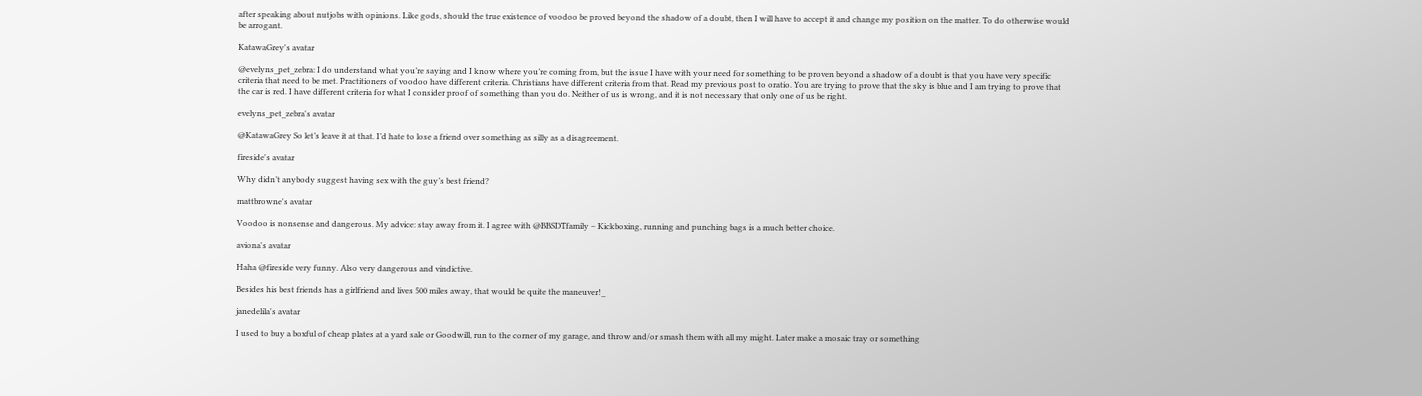after speaking about nutjobs with opinions. Like gods, should the true existence of voodoo be proved beyond the shadow of a doubt, then I will have to accept it and change my position on the matter. To do otherwise would be arrogant.

KatawaGrey's avatar

@evelyns_pet_zebra: I do understand what you’re saying and I know where you’re coming from, but the issue I have with your need for something to be proven beyond a shadow of a doubt is that you have very specific criteria that need to be met. Practitioners of voodoo have different criteria. Christians have different criteria from that. Read my previous post to oratio. You are trying to prove that the sky is blue and I am trying to prove that the car is red. I have different criteria for what I consider proof of something than you do. Neither of us is wrong, and it is not necessary that only one of us be right.

evelyns_pet_zebra's avatar

@KatawaGrey So let’s leave it at that. I’d hate to lose a friend over something as silly as a disagreement.

fireside's avatar

Why didn’t anybody suggest having sex with the guy’s best friend?

mattbrowne's avatar

Voodoo is nonsense and dangerous. My advice: stay away from it. I agree with @BBSDTfamily – Kickboxing, running and punching bags is a much better choice.

aviona's avatar

Haha @fireside very funny. Also very dangerous and vindictive.

Besides his best friends has a girlfriend and lives 500 miles away, that would be quite the maneuver!_

janedelila's avatar

I used to buy a boxful of cheap plates at a yard sale or Goodwill, run to the corner of my garage, and throw and/or smash them with all my might. Later make a mosaic tray or something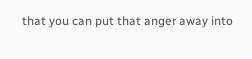that you can put that anger away into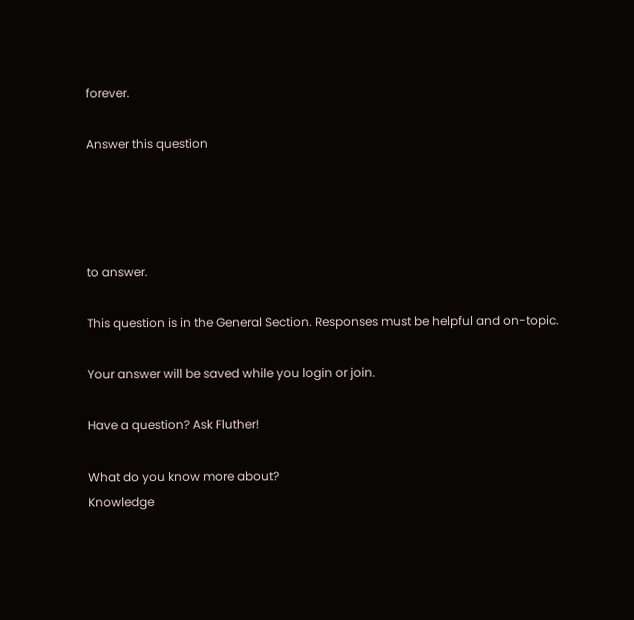forever.

Answer this question




to answer.

This question is in the General Section. Responses must be helpful and on-topic.

Your answer will be saved while you login or join.

Have a question? Ask Fluther!

What do you know more about?
Knowledge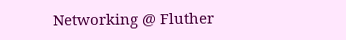Networking @ Fluther